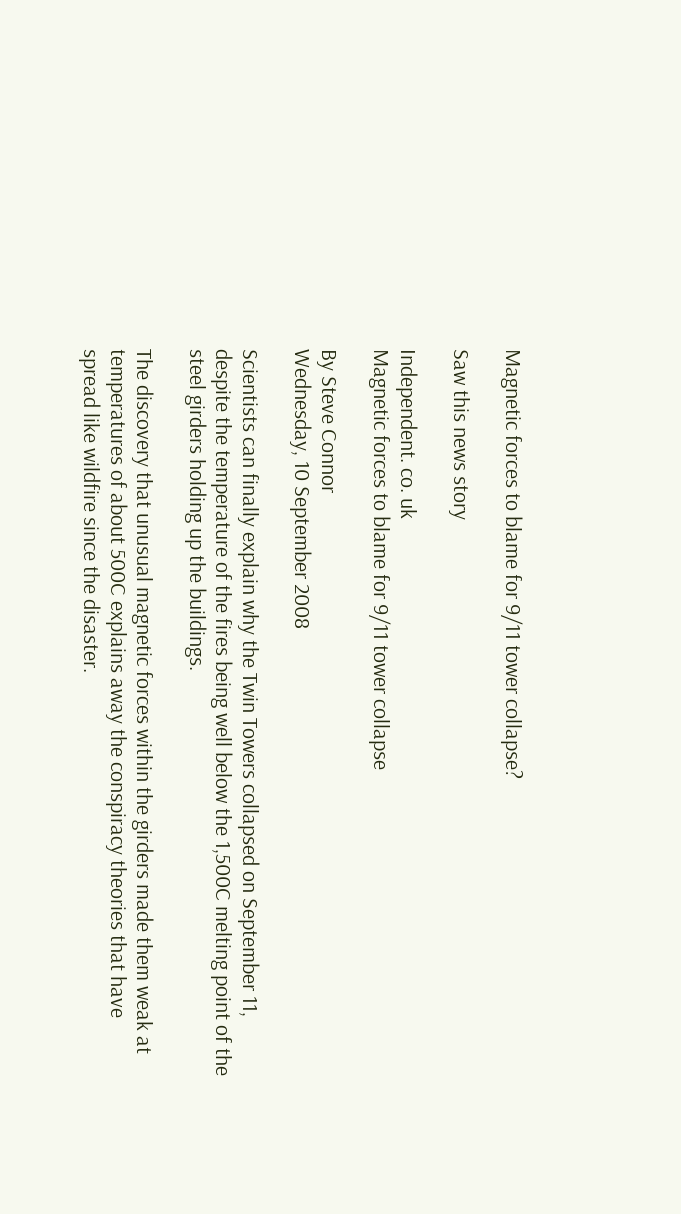Magnetic forces to blame for 9/11 tower collapse?

Saw this news story

Independent. co. uk
Magnetic forces to blame for 9/11 tower collapse

By Steve Connor
Wednesday, 10 September 2008

Scientists can finally explain why the Twin Towers collapsed on September 11, despite the temperature of the fires being well below the 1,500C melting point of the steel girders holding up the buildings.

The discovery that unusual magnetic forces within the girders made them weak at temperatures of about 500C explains away the conspiracy theories that have spread like wildfire since the disaster.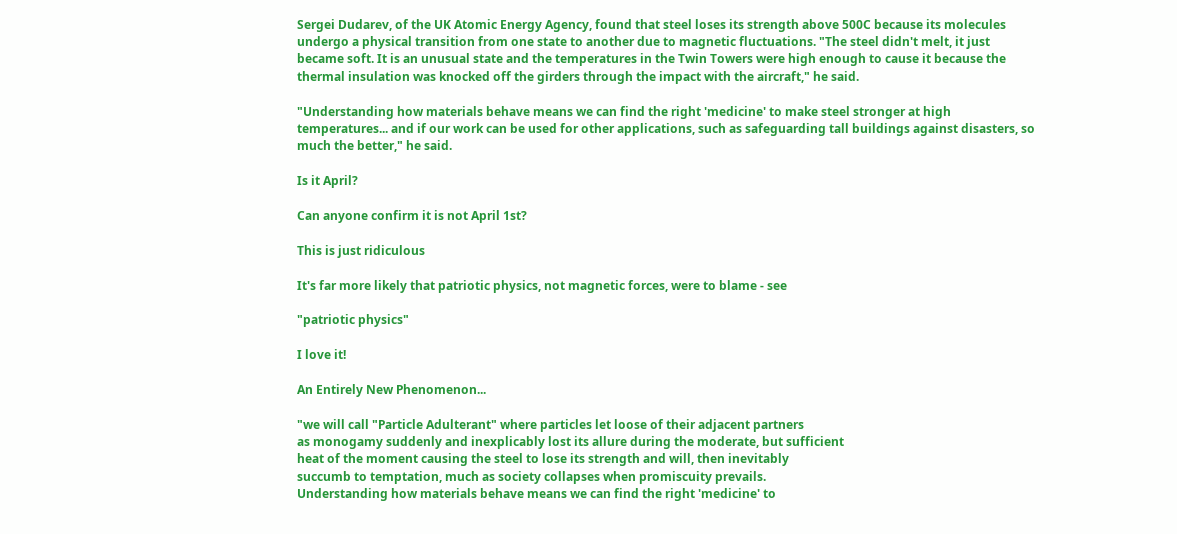Sergei Dudarev, of the UK Atomic Energy Agency, found that steel loses its strength above 500C because its molecules undergo a physical transition from one state to another due to magnetic fluctuations. "The steel didn't melt, it just became soft. It is an unusual state and the temperatures in the Twin Towers were high enough to cause it because the thermal insulation was knocked off the girders through the impact with the aircraft," he said.

"Understanding how materials behave means we can find the right 'medicine' to make steel stronger at high temperatures... and if our work can be used for other applications, such as safeguarding tall buildings against disasters, so much the better," he said.

Is it April?

Can anyone confirm it is not April 1st?

This is just ridiculous

It's far more likely that patriotic physics, not magnetic forces, were to blame - see

"patriotic physics"

I love it!

An Entirely New Phenomenon...

"we will call "Particle Adulterant" where particles let loose of their adjacent partners
as monogamy suddenly and inexplicably lost its allure during the moderate, but sufficient
heat of the moment causing the steel to lose its strength and will, then inevitably
succumb to temptation, much as society collapses when promiscuity prevails.
Understanding how materials behave means we can find the right 'medicine' to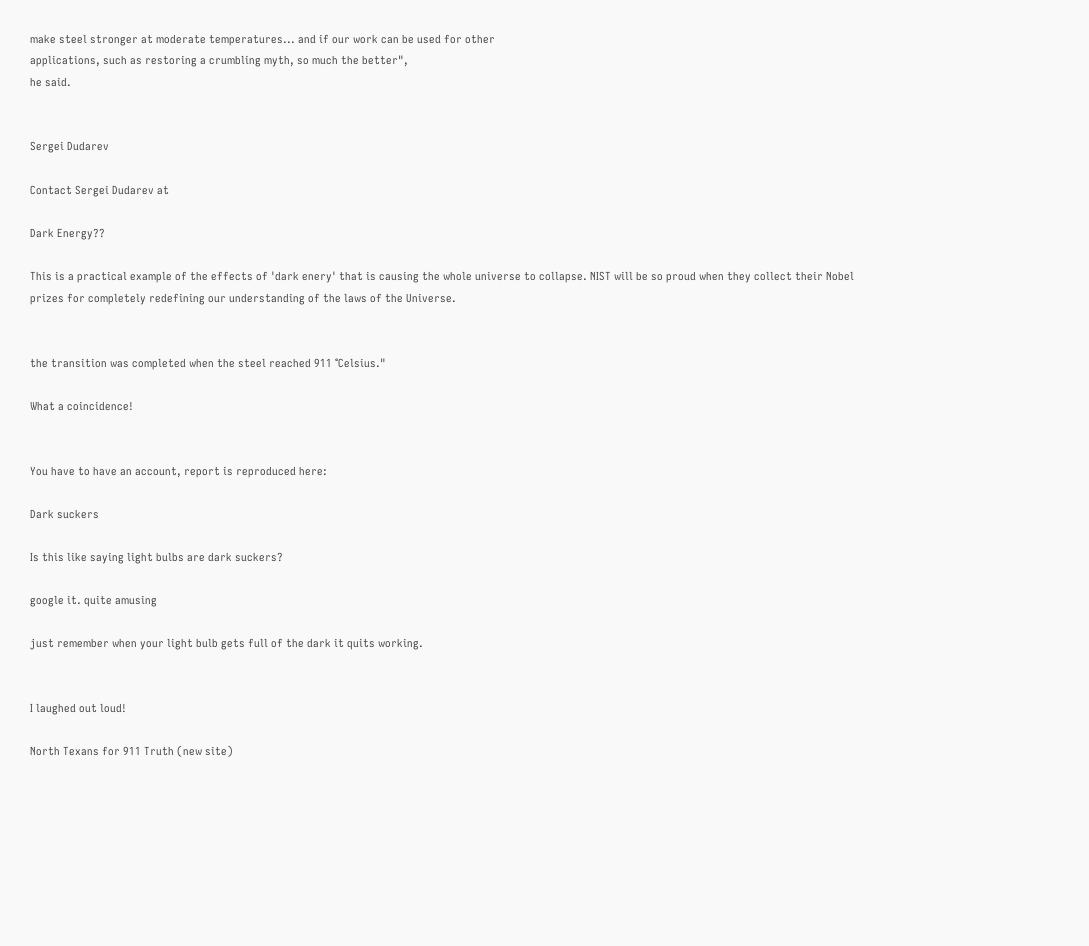make steel stronger at moderate temperatures... and if our work can be used for other
applications, such as restoring a crumbling myth, so much the better",
he said.


Sergei Dudarev

Contact Sergei Dudarev at

Dark Energy??

This is a practical example of the effects of 'dark enery' that is causing the whole universe to collapse. NIST will be so proud when they collect their Nobel prizes for completely redefining our understanding of the laws of the Universe.


the transition was completed when the steel reached 911 °Celsius."

What a coincidence!


You have to have an account, report is reproduced here:

Dark suckers

Is this like saying light bulbs are dark suckers?

google it. quite amusing

just remember when your light bulb gets full of the dark it quits working.


I laughed out loud!

North Texans for 911 Truth (new site)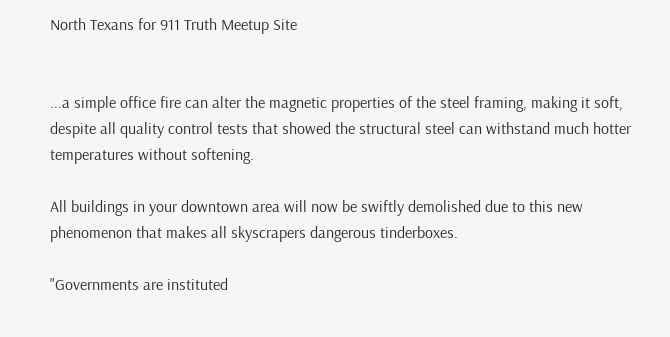North Texans for 911 Truth Meetup Site


...a simple office fire can alter the magnetic properties of the steel framing, making it soft, despite all quality control tests that showed the structural steel can withstand much hotter temperatures without softening.

All buildings in your downtown area will now be swiftly demolished due to this new phenomenon that makes all skyscrapers dangerous tinderboxes.

"Governments are instituted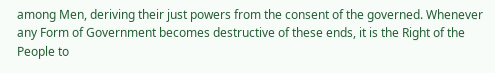among Men, deriving their just powers from the consent of the governed. Whenever any Form of Government becomes destructive of these ends, it is the Right of the People to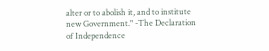alter or to abolish it, and to institute new Government." -The Declaration of Independence